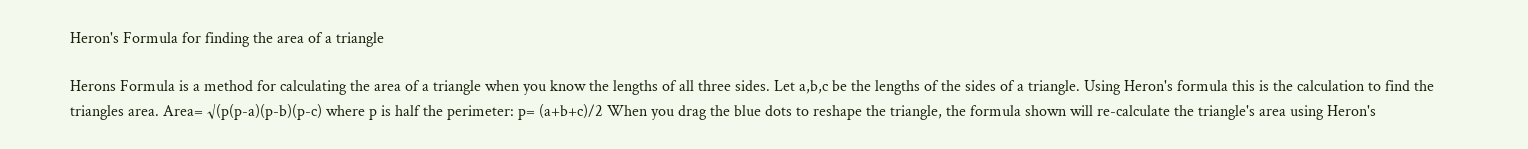Heron's Formula for finding the area of a triangle

Herons Formula is a method for calculating the area of a triangle when you know the lengths of all three sides. Let a,b,c be the lengths of the sides of a triangle. Using Heron's formula this is the calculation to find the triangles area. Area= √(p(p-a)(p-b)(p-c) where p is half the perimeter: p= (a+b+c)/2 When you drag the blue dots to reshape the triangle, the formula shown will re-calculate the triangle's area using Heron's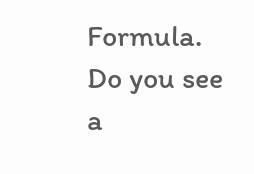Formula.
Do you see a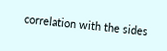correlation with the sides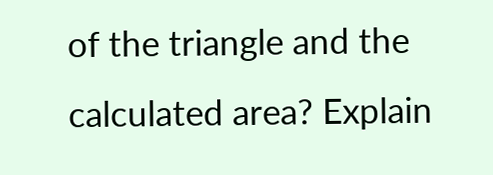of the triangle and the calculated area? Explain